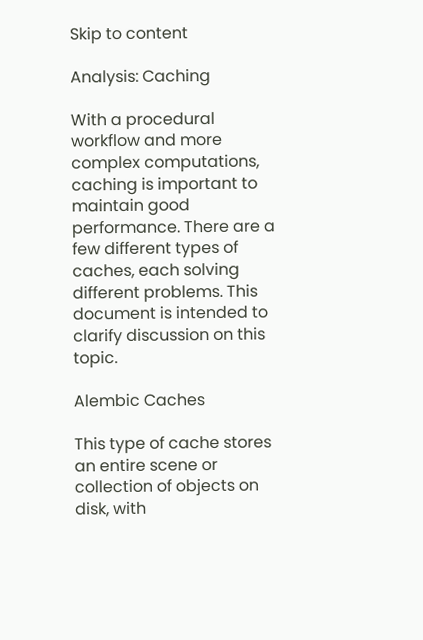Skip to content

Analysis: Caching

With a procedural workflow and more complex computations, caching is important to maintain good performance. There are a few different types of caches, each solving different problems. This document is intended to clarify discussion on this topic.

Alembic Caches

This type of cache stores an entire scene or collection of objects on disk, with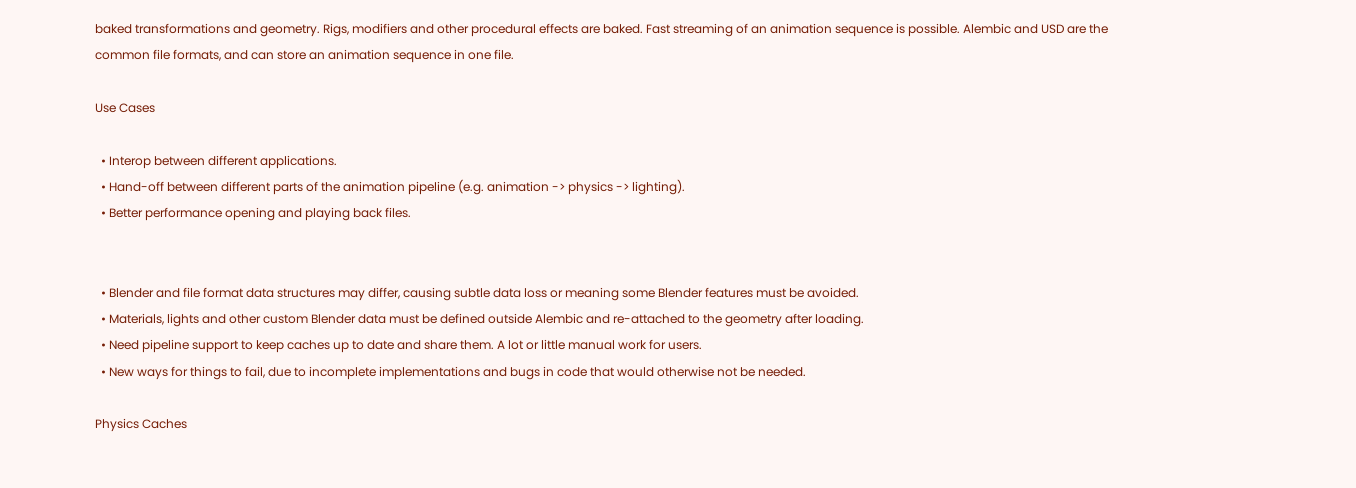baked transformations and geometry. Rigs, modifiers and other procedural effects are baked. Fast streaming of an animation sequence is possible. Alembic and USD are the common file formats, and can store an animation sequence in one file.

Use Cases

  • Interop between different applications.
  • Hand-off between different parts of the animation pipeline (e.g. animation -> physics -> lighting).
  • Better performance opening and playing back files.


  • Blender and file format data structures may differ, causing subtle data loss or meaning some Blender features must be avoided.
  • Materials, lights and other custom Blender data must be defined outside Alembic and re-attached to the geometry after loading.
  • Need pipeline support to keep caches up to date and share them. A lot or little manual work for users.
  • New ways for things to fail, due to incomplete implementations and bugs in code that would otherwise not be needed.

Physics Caches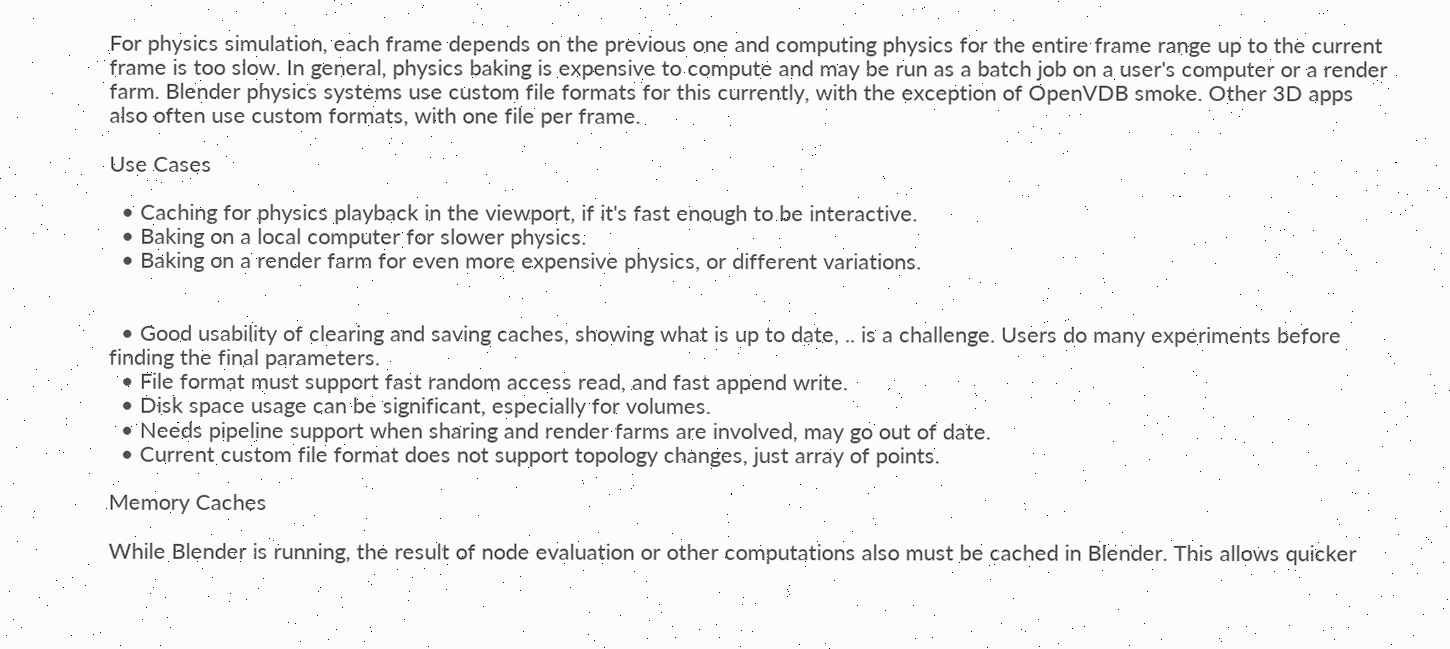For physics simulation, each frame depends on the previous one and computing physics for the entire frame range up to the current frame is too slow. In general, physics baking is expensive to compute and may be run as a batch job on a user's computer or a render farm. Blender physics systems use custom file formats for this currently, with the exception of OpenVDB smoke. Other 3D apps also often use custom formats, with one file per frame.

Use Cases

  • Caching for physics playback in the viewport, if it's fast enough to be interactive.
  • Baking on a local computer for slower physics.
  • Baking on a render farm for even more expensive physics, or different variations.


  • Good usability of clearing and saving caches, showing what is up to date, .. is a challenge. Users do many experiments before finding the final parameters.
  • File format must support fast random access read, and fast append write.
  • Disk space usage can be significant, especially for volumes.
  • Needs pipeline support when sharing and render farms are involved, may go out of date.
  • Current custom file format does not support topology changes, just array of points.

Memory Caches

While Blender is running, the result of node evaluation or other computations also must be cached in Blender. This allows quicker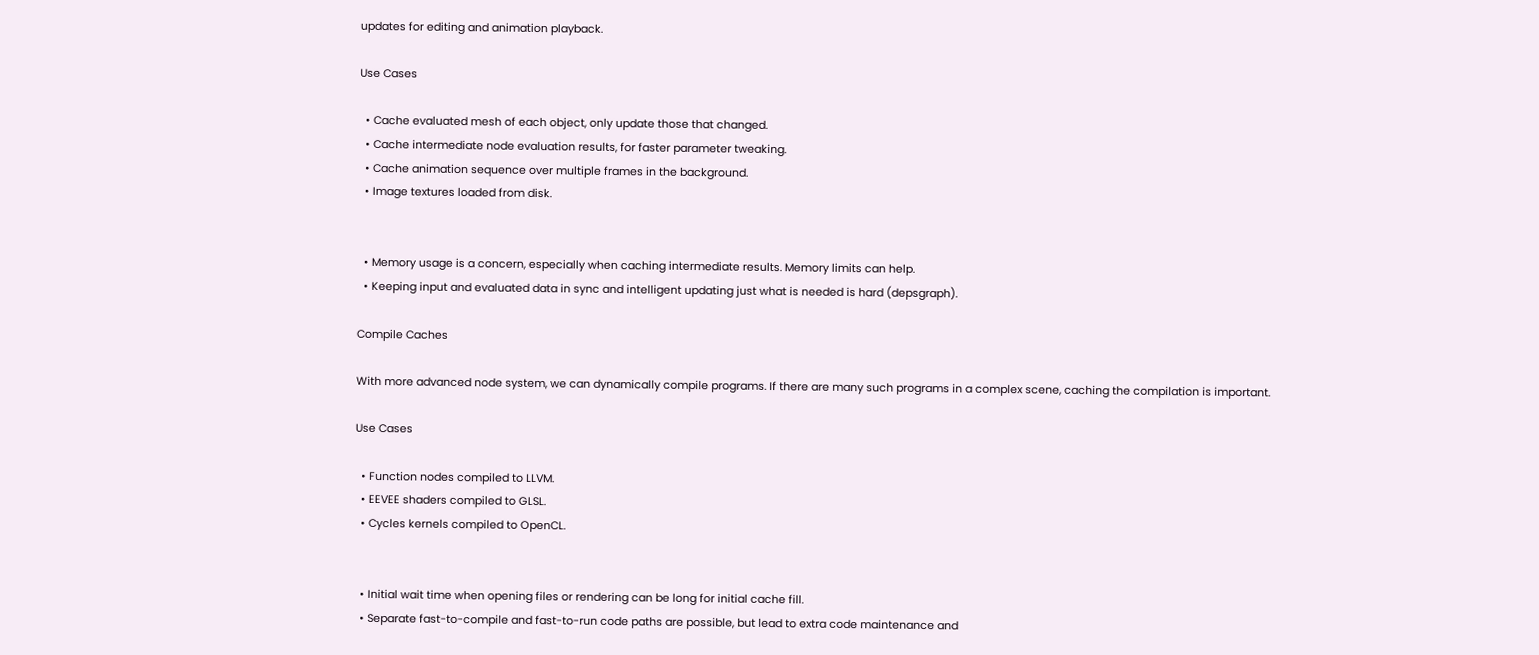updates for editing and animation playback.

Use Cases

  • Cache evaluated mesh of each object, only update those that changed.
  • Cache intermediate node evaluation results, for faster parameter tweaking.
  • Cache animation sequence over multiple frames in the background.
  • Image textures loaded from disk.


  • Memory usage is a concern, especially when caching intermediate results. Memory limits can help.
  • Keeping input and evaluated data in sync and intelligent updating just what is needed is hard (depsgraph).

Compile Caches

With more advanced node system, we can dynamically compile programs. If there are many such programs in a complex scene, caching the compilation is important.

Use Cases

  • Function nodes compiled to LLVM.
  • EEVEE shaders compiled to GLSL.
  • Cycles kernels compiled to OpenCL.


  • Initial wait time when opening files or rendering can be long for initial cache fill.
  • Separate fast-to-compile and fast-to-run code paths are possible, but lead to extra code maintenance and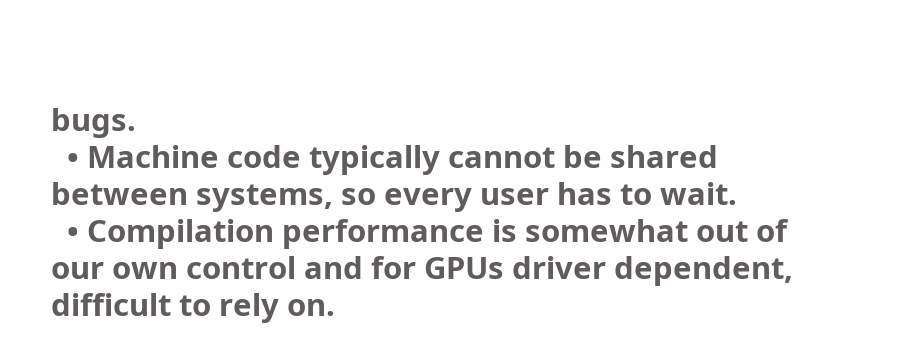bugs.
  • Machine code typically cannot be shared between systems, so every user has to wait.
  • Compilation performance is somewhat out of our own control and for GPUs driver dependent, difficult to rely on.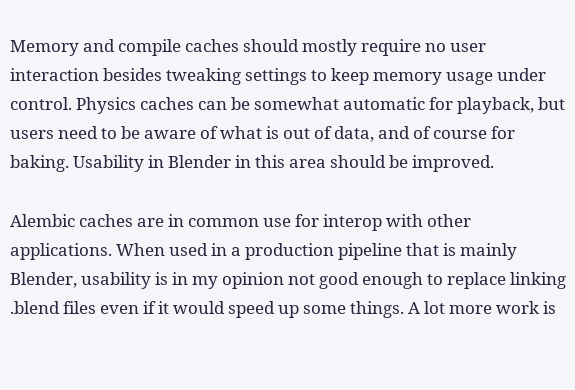Memory and compile caches should mostly require no user interaction besides tweaking settings to keep memory usage under control. Physics caches can be somewhat automatic for playback, but users need to be aware of what is out of data, and of course for baking. Usability in Blender in this area should be improved.

Alembic caches are in common use for interop with other applications. When used in a production pipeline that is mainly Blender, usability is in my opinion not good enough to replace linking .blend files even if it would speed up some things. A lot more work is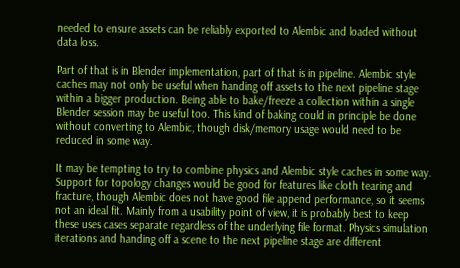needed to ensure assets can be reliably exported to Alembic and loaded without data loss.

Part of that is in Blender implementation, part of that is in pipeline. Alembic style caches may not only be useful when handing off assets to the next pipeline stage within a bigger production. Being able to bake/freeze a collection within a single Blender session may be useful too. This kind of baking could in principle be done without converting to Alembic, though disk/memory usage would need to be reduced in some way.

It may be tempting to try to combine physics and Alembic style caches in some way. Support for topology changes would be good for features like cloth tearing and fracture, though Alembic does not have good file append performance, so it seems not an ideal fit. Mainly from a usability point of view, it is probably best to keep these uses cases separate regardless of the underlying file format. Physics simulation iterations and handing off a scene to the next pipeline stage are different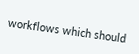workflows which should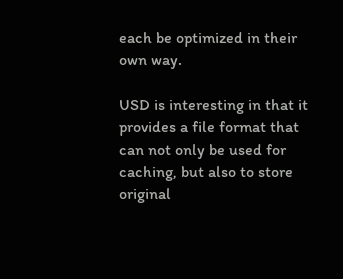each be optimized in their own way.

USD is interesting in that it provides a file format that can not only be used for caching, but also to store original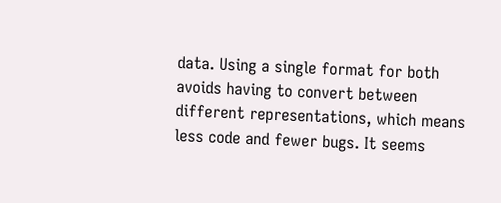data. Using a single format for both avoids having to convert between different representations, which means less code and fewer bugs. It seems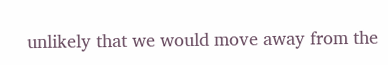unlikely that we would move away from the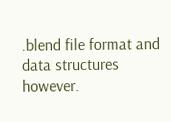.blend file format and data structures however.